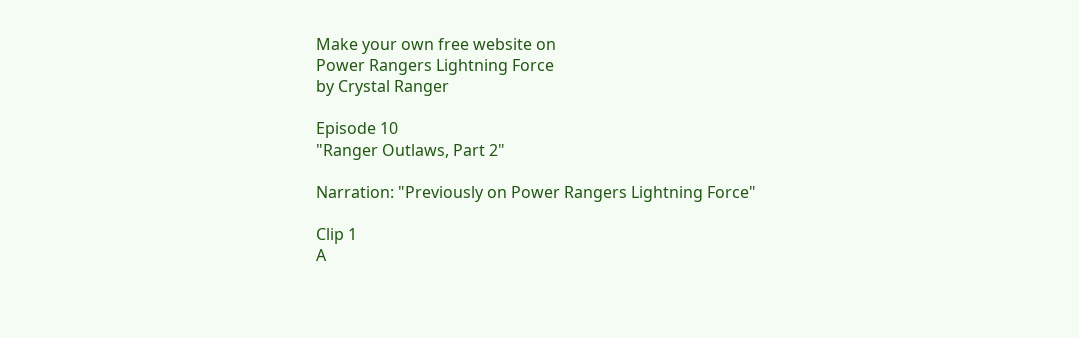Make your own free website on
Power Rangers Lightning Force
by Crystal Ranger

Episode 10
"Ranger Outlaws, Part 2"

Narration: "Previously on Power Rangers Lightning Force"

Clip 1
A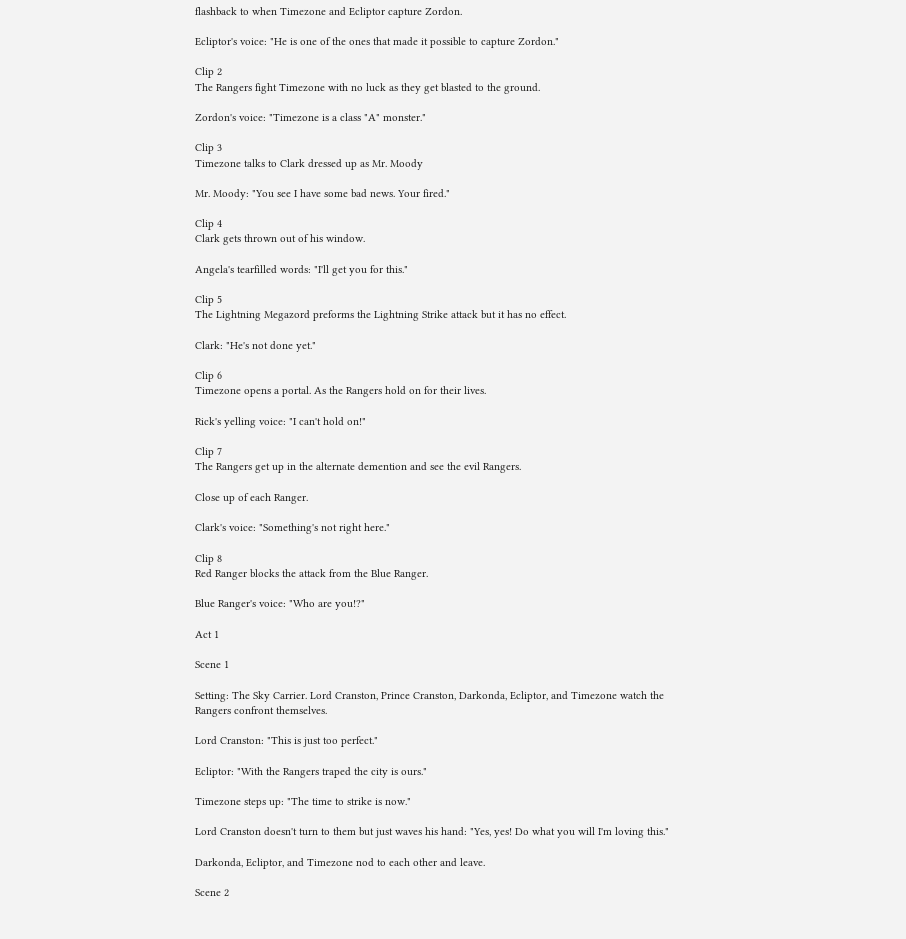flashback to when Timezone and Ecliptor capture Zordon.

Ecliptor's voice: "He is one of the ones that made it possible to capture Zordon."

Clip 2
The Rangers fight Timezone with no luck as they get blasted to the ground.

Zordon's voice: "Timezone is a class "A" monster."

Clip 3
Timezone talks to Clark dressed up as Mr. Moody

Mr. Moody: "You see I have some bad news. Your fired."

Clip 4
Clark gets thrown out of his window.

Angela's tearfilled words: "I'll get you for this."

Clip 5
The Lightning Megazord preforms the Lightning Strike attack but it has no effect.

Clark: "He's not done yet."

Clip 6
Timezone opens a portal. As the Rangers hold on for their lives.

Rick's yelling voice: "I can't hold on!"

Clip 7
The Rangers get up in the alternate demention and see the evil Rangers.

Close up of each Ranger.

Clark's voice: "Something's not right here."

Clip 8
Red Ranger blocks the attack from the Blue Ranger.

Blue Ranger's voice: "Who are you!?"

Act 1

Scene 1

Setting: The Sky Carrier. Lord Cranston, Prince Cranston, Darkonda, Ecliptor, and Timezone watch the Rangers confront themselves.

Lord Cranston: "This is just too perfect."

Ecliptor: "With the Rangers traped the city is ours."

Timezone steps up: "The time to strike is now."

Lord Cranston doesn't turn to them but just waves his hand: "Yes, yes! Do what you will I'm loving this."

Darkonda, Ecliptor, and Timezone nod to each other and leave.

Scene 2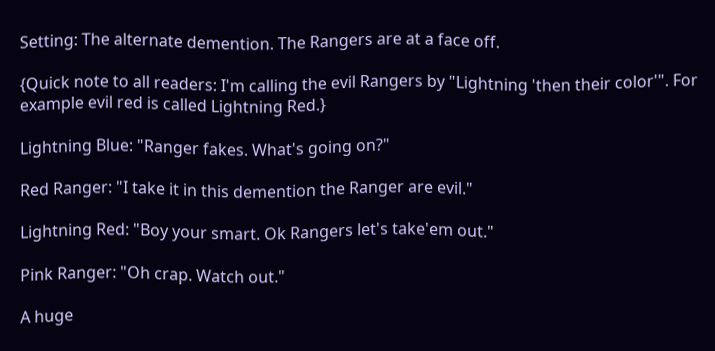Setting: The alternate demention. The Rangers are at a face off.

{Quick note to all readers: I'm calling the evil Rangers by "Lightning 'then their color'". For example evil red is called Lightning Red.}

Lightning Blue: "Ranger fakes. What's going on?"

Red Ranger: "I take it in this demention the Ranger are evil."

Lightning Red: "Boy your smart. Ok Rangers let's take'em out."

Pink Ranger: "Oh crap. Watch out."

A huge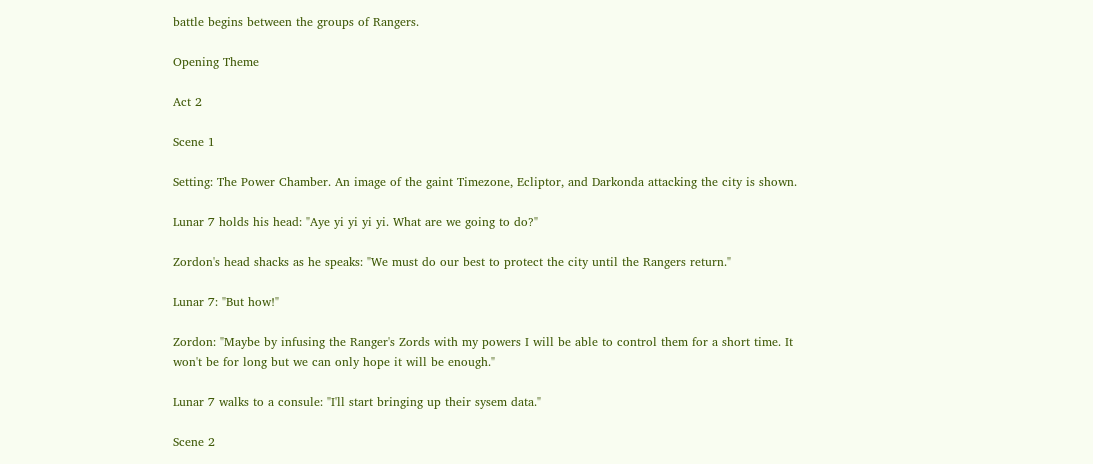battle begins between the groups of Rangers.

Opening Theme

Act 2

Scene 1

Setting: The Power Chamber. An image of the gaint Timezone, Ecliptor, and Darkonda attacking the city is shown.

Lunar 7 holds his head: "Aye yi yi yi yi. What are we going to do?"

Zordon's head shacks as he speaks: "We must do our best to protect the city until the Rangers return."

Lunar 7: "But how!"

Zordon: "Maybe by infusing the Ranger's Zords with my powers I will be able to control them for a short time. It won't be for long but we can only hope it will be enough."

Lunar 7 walks to a consule: "I'll start bringing up their sysem data."

Scene 2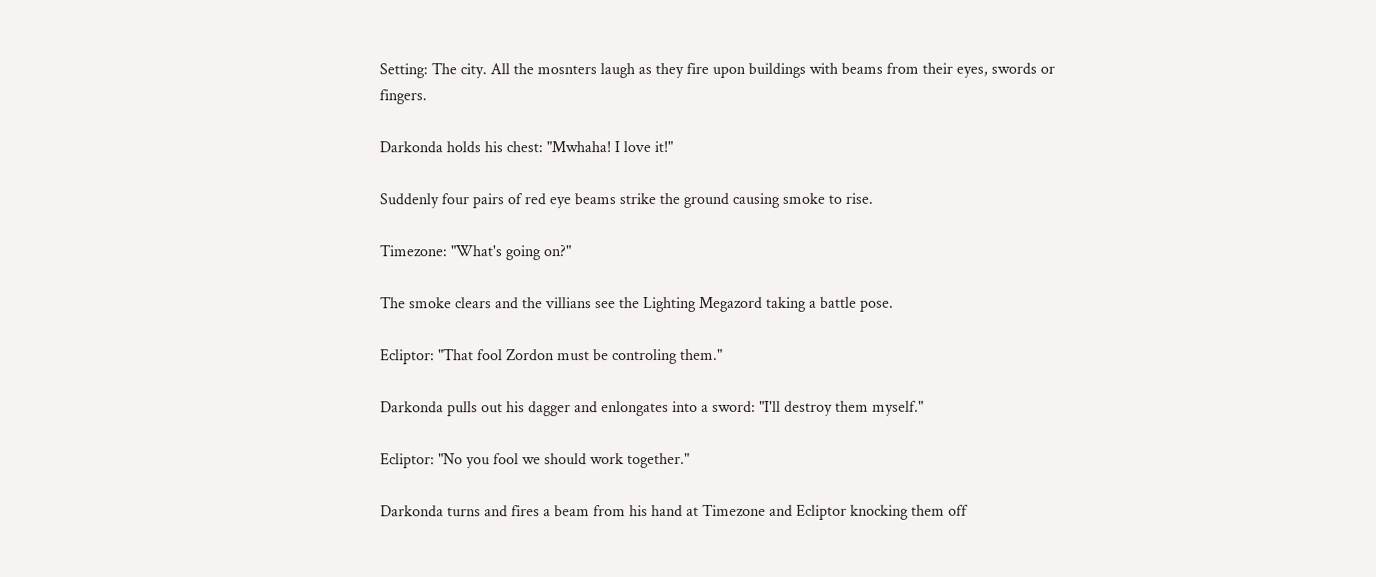Setting: The city. All the mosnters laugh as they fire upon buildings with beams from their eyes, swords or fingers.

Darkonda holds his chest: "Mwhaha! I love it!"

Suddenly four pairs of red eye beams strike the ground causing smoke to rise.

Timezone: "What's going on?"

The smoke clears and the villians see the Lighting Megazord taking a battle pose.

Ecliptor: "That fool Zordon must be controling them."

Darkonda pulls out his dagger and enlongates into a sword: "I'll destroy them myself."

Ecliptor: "No you fool we should work together."

Darkonda turns and fires a beam from his hand at Timezone and Ecliptor knocking them off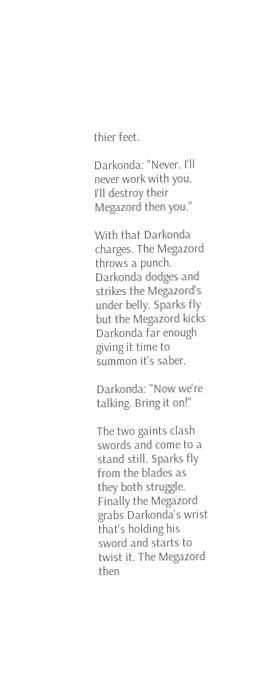thier feet.

Darkonda: "Never. I'll never work with you. I'll destroy their Megazord then you."

With that Darkonda charges. The Megazord throws a punch. Darkonda dodges and strikes the Megazord's under belly. Sparks fly but the Megazord kicks Darkonda far enough giving it time to summon it's saber.

Darkonda: "Now we're talking. Bring it on!"

The two gaints clash swords and come to a stand still. Sparks fly from the blades as they both struggle. Finally the Megazord grabs Darkonda's wrist that's holding his sword and starts to twist it. The Megazord then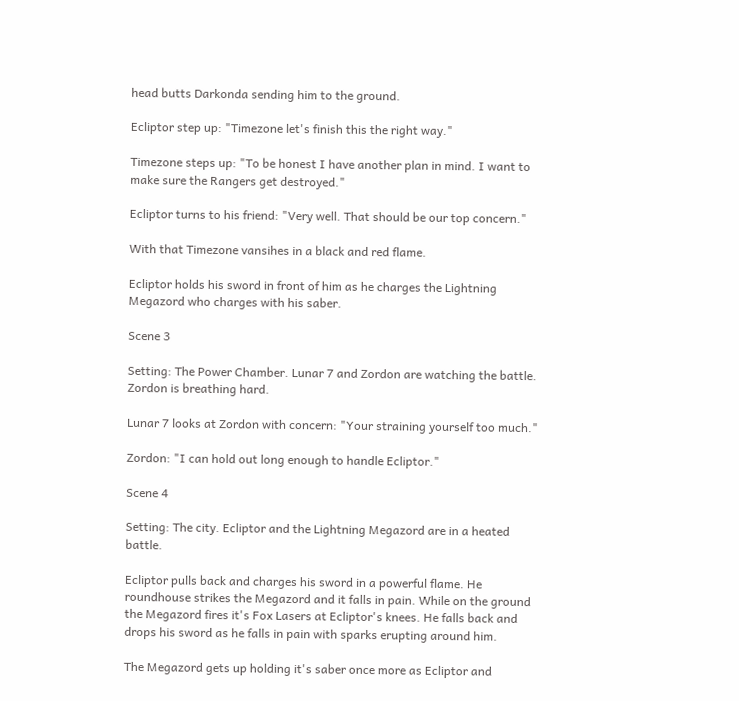head butts Darkonda sending him to the ground.

Ecliptor step up: "Timezone let's finish this the right way."

Timezone steps up: "To be honest I have another plan in mind. I want to make sure the Rangers get destroyed."

Ecliptor turns to his friend: "Very well. That should be our top concern."

With that Timezone vansihes in a black and red flame.

Ecliptor holds his sword in front of him as he charges the Lightning Megazord who charges with his saber.

Scene 3

Setting: The Power Chamber. Lunar 7 and Zordon are watching the battle. Zordon is breathing hard.

Lunar 7 looks at Zordon with concern: "Your straining yourself too much."

Zordon: "I can hold out long enough to handle Ecliptor."

Scene 4

Setting: The city. Ecliptor and the Lightning Megazord are in a heated battle.

Ecliptor pulls back and charges his sword in a powerful flame. He roundhouse strikes the Megazord and it falls in pain. While on the ground the Megazord fires it's Fox Lasers at Ecliptor's knees. He falls back and drops his sword as he falls in pain with sparks erupting around him.

The Megazord gets up holding it's saber once more as Ecliptor and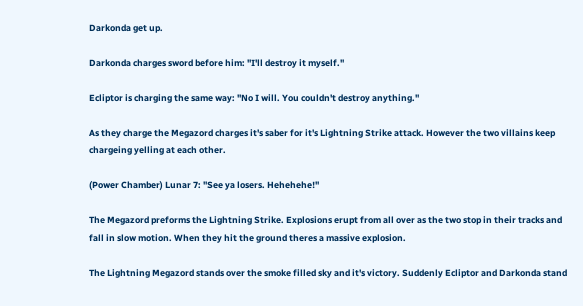Darkonda get up.

Darkonda charges sword before him: "I'll destroy it myself."

Ecliptor is charging the same way: "No I will. You couldn't destroy anything."

As they charge the Megazord charges it's saber for it's Lightning Strike attack. However the two villains keep chargeing yelling at each other.

(Power Chamber) Lunar 7: "See ya losers. Hehehehe!"

The Megazord preforms the Lightning Strike. Explosions erupt from all over as the two stop in their tracks and fall in slow motion. When they hit the ground theres a massive explosion.

The Lightning Megazord stands over the smoke filled sky and it's victory. Suddenly Ecliptor and Darkonda stand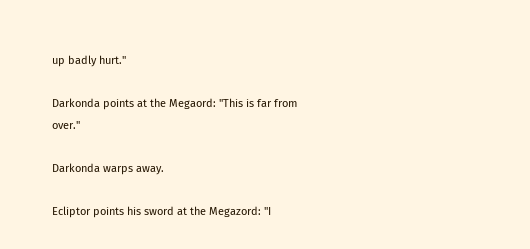up badly hurt."

Darkonda points at the Megaord: "This is far from over."

Darkonda warps away.

Ecliptor points his sword at the Megazord: "I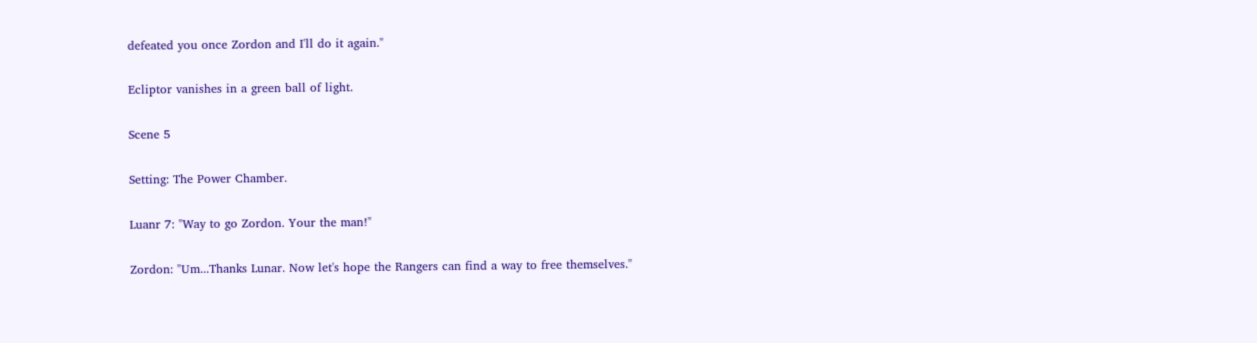defeated you once Zordon and I'll do it again."

Ecliptor vanishes in a green ball of light.

Scene 5

Setting: The Power Chamber.

Luanr 7: "Way to go Zordon. Your the man!"

Zordon: "Um...Thanks Lunar. Now let's hope the Rangers can find a way to free themselves."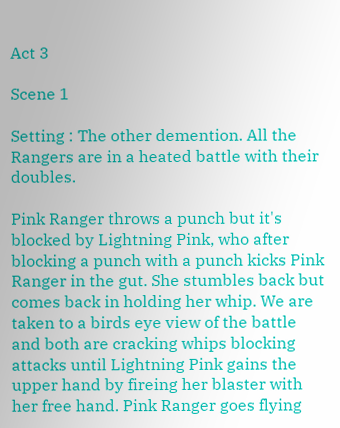Act 3

Scene 1

Setting : The other demention. All the Rangers are in a heated battle with their doubles.

Pink Ranger throws a punch but it's blocked by Lightning Pink, who after blocking a punch with a punch kicks Pink Ranger in the gut. She stumbles back but comes back in holding her whip. We are taken to a birds eye view of the battle and both are cracking whips blocking attacks until Lightning Pink gains the upper hand by fireing her blaster with her free hand. Pink Ranger goes flying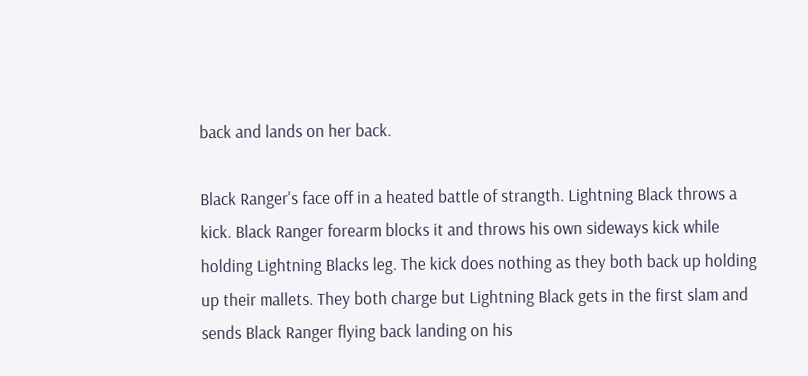back and lands on her back.

Black Ranger's face off in a heated battle of strangth. Lightning Black throws a kick. Black Ranger forearm blocks it and throws his own sideways kick while holding Lightning Blacks leg. The kick does nothing as they both back up holding up their mallets. They both charge but Lightning Black gets in the first slam and sends Black Ranger flying back landing on his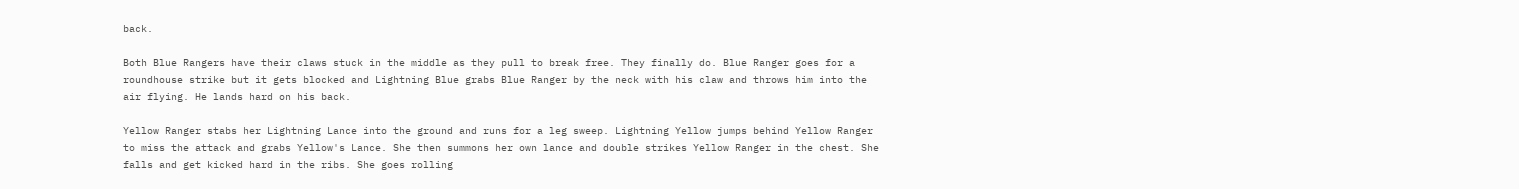back.

Both Blue Rangers have their claws stuck in the middle as they pull to break free. They finally do. Blue Ranger goes for a roundhouse strike but it gets blocked and Lightning Blue grabs Blue Ranger by the neck with his claw and throws him into the air flying. He lands hard on his back.

Yellow Ranger stabs her Lightning Lance into the ground and runs for a leg sweep. Lightning Yellow jumps behind Yellow Ranger to miss the attack and grabs Yellow's Lance. She then summons her own lance and double strikes Yellow Ranger in the chest. She falls and get kicked hard in the ribs. She goes rolling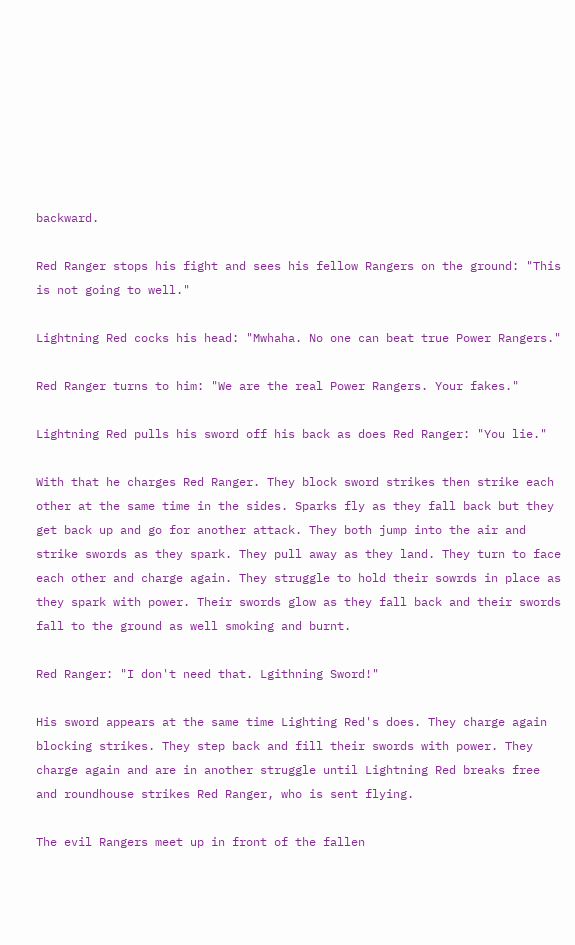backward.

Red Ranger stops his fight and sees his fellow Rangers on the ground: "This is not going to well."

Lightning Red cocks his head: "Mwhaha. No one can beat true Power Rangers."

Red Ranger turns to him: "We are the real Power Rangers. Your fakes."

Lightning Red pulls his sword off his back as does Red Ranger: "You lie."

With that he charges Red Ranger. They block sword strikes then strike each other at the same time in the sides. Sparks fly as they fall back but they get back up and go for another attack. They both jump into the air and strike swords as they spark. They pull away as they land. They turn to face each other and charge again. They struggle to hold their sowrds in place as they spark with power. Their swords glow as they fall back and their swords fall to the ground as well smoking and burnt.

Red Ranger: "I don't need that. Lgithning Sword!"

His sword appears at the same time Lighting Red's does. They charge again blocking strikes. They step back and fill their swords with power. They charge again and are in another struggle until Lightning Red breaks free and roundhouse strikes Red Ranger, who is sent flying.

The evil Rangers meet up in front of the fallen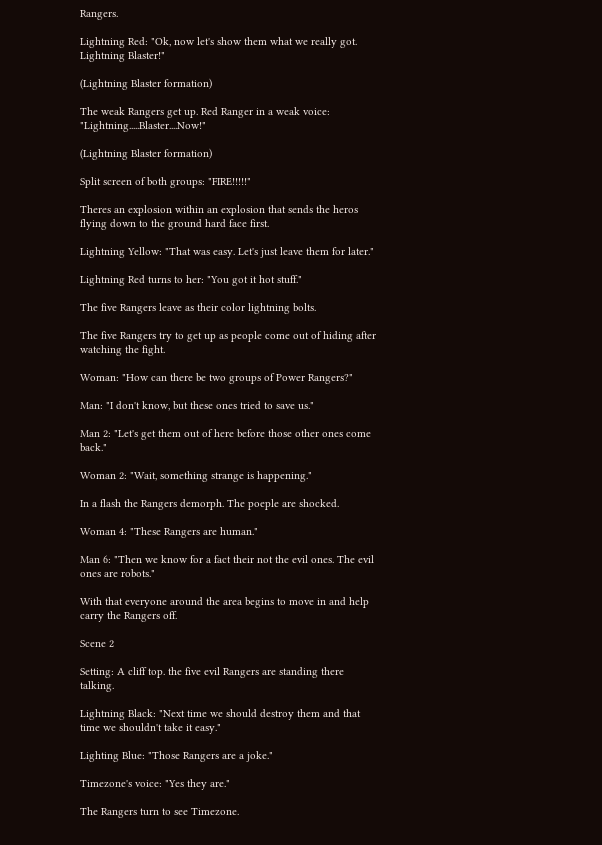Rangers.

Lightning Red: "Ok, now let's show them what we really got. Lightning Blaster!"

(Lightning Blaster formation)

The weak Rangers get up. Red Ranger in a weak voice: "Lightning.....Blaster....Now!"

(Lightning Blaster formation)

Split screen of both groups: "FIRE!!!!!"

Theres an explosion within an explosion that sends the heros flying down to the ground hard face first.

Lightning Yellow: "That was easy. Let's just leave them for later."

Lightning Red turns to her: "You got it hot stuff."

The five Rangers leave as their color lightning bolts.

The five Rangers try to get up as people come out of hiding after watching the fight.

Woman: "How can there be two groups of Power Rangers?"

Man: "I don't know, but these ones tried to save us."

Man 2: "Let's get them out of here before those other ones come back."

Woman 2: "Wait, something strange is happening."

In a flash the Rangers demorph. The poeple are shocked.

Woman 4: "These Rangers are human."

Man 6: "Then we know for a fact their not the evil ones. The evil ones are robots."

With that everyone around the area begins to move in and help carry the Rangers off.

Scene 2

Setting: A cliff top. the five evil Rangers are standing there talking.

Lightning Black: "Next time we should destroy them and that time we shouldn't take it easy."

Lighting Blue: "Those Rangers are a joke."

Timezone's voice: "Yes they are."

The Rangers turn to see Timezone.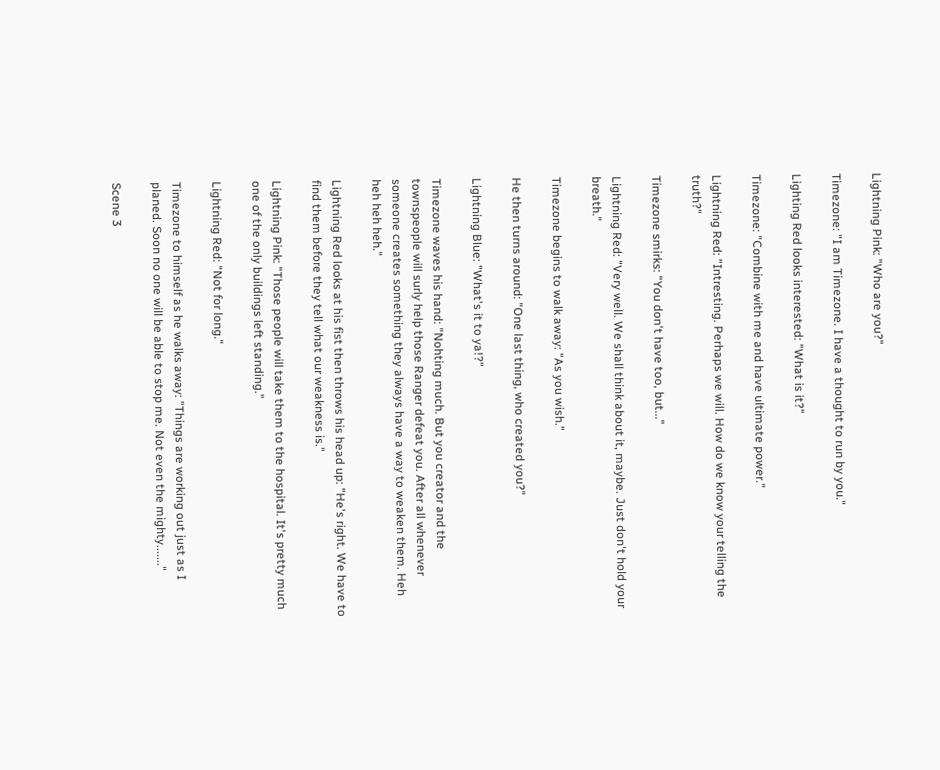Lightning Pink: "Who are you?"

Timezone: "I am Timezone. I have a thought to run by you."

Lighting Red looks interested: "What is it?"

Timezone: "Combine with me and have ultimate power."

Lightning Red: "Intresting. Perhaps we will. How do we know your telling the truth?"

Timezone smirks: "You don't have too, but..."

Lightning Red: "Very well. We shall think about it, maybe. Just don't hold your breath."

Timezone begins to walk away: "As you wish."

He then turns around: "One last thing, who created you?"

Lightning Blue: "What's it to ya!?"

Timezone waves his hand: "Nohting much. But you creator and the townspeople will surly help those Ranger defeat you. After all whenever someone creates something they always have a way to weaken them. Heh heh heh heh."

Lightning Red looks at his fist then throws his head up: "He's right. We have to find them before they tell what our weakness is."

Lightning Pink: "Those people will take them to the hospital. It's pretty much one of the only buildings left standing."

Lightning Red: "Not for long."

Timezone to himself as he walks away: "Things are working out just as I planed. Soon no one will be able to stop me. Not even the mighty......."

Scene 3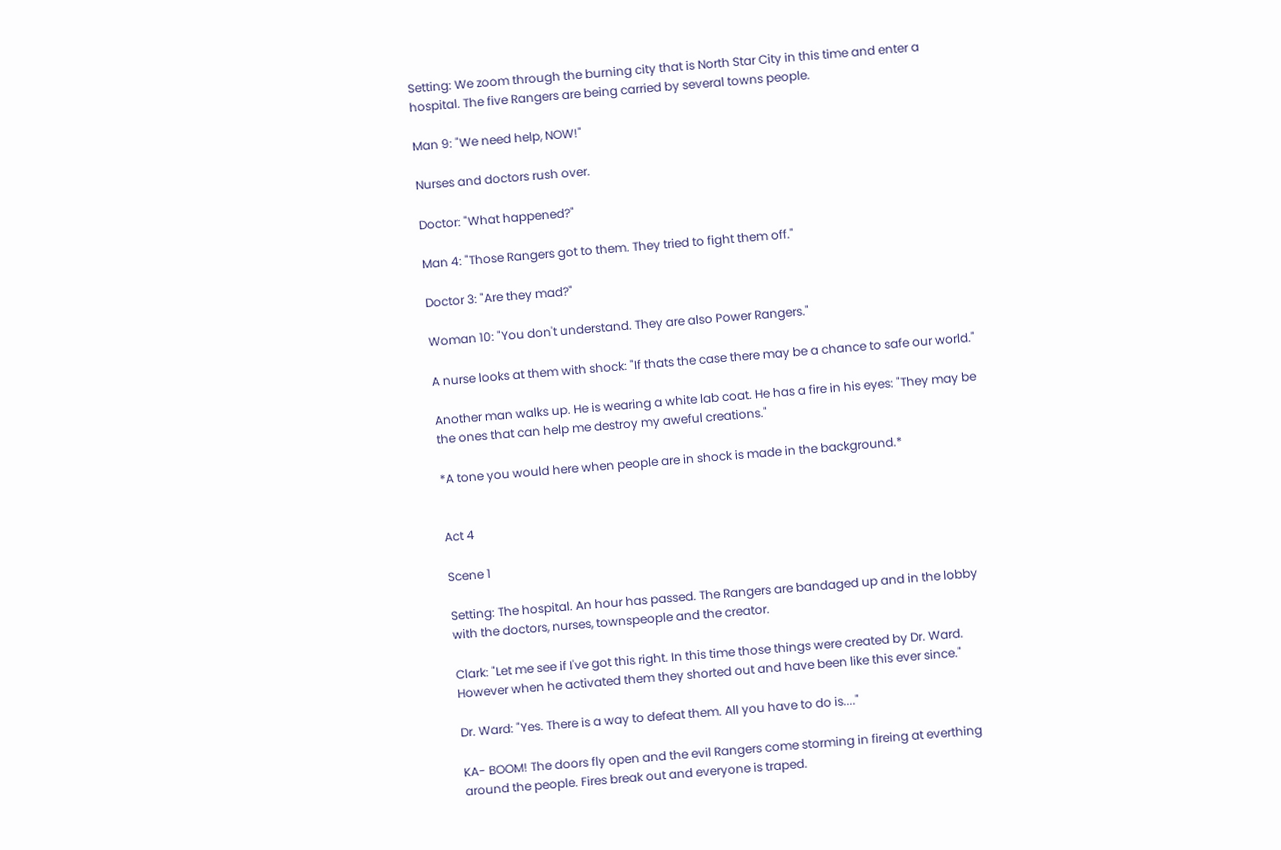Setting: We zoom through the burning city that is North Star City in this time and enter a hospital. The five Rangers are being carried by several towns people.

Man 9: "We need help, NOW!"

Nurses and doctors rush over.

Doctor: "What happened?"

Man 4: "Those Rangers got to them. They tried to fight them off."

Doctor 3: "Are they mad?"

Woman 10: "You don't understand. They are also Power Rangers."

A nurse looks at them with shock: "If thats the case there may be a chance to safe our world."

Another man walks up. He is wearing a white lab coat. He has a fire in his eyes: "They may be the ones that can help me destroy my aweful creations."

*A tone you would here when people are in shock is made in the background.*


Act 4

Scene 1

Setting: The hospital. An hour has passed. The Rangers are bandaged up and in the lobby with the doctors, nurses, townspeople and the creator.

Clark: "Let me see if I've got this right. In this time those things were created by Dr. Ward. However when he activated them they shorted out and have been like this ever since."

Dr. Ward: "Yes. There is a way to defeat them. All you have to do is...."

KA- BOOM! The doors fly open and the evil Rangers come storming in fireing at everthing around the people. Fires break out and everyone is traped.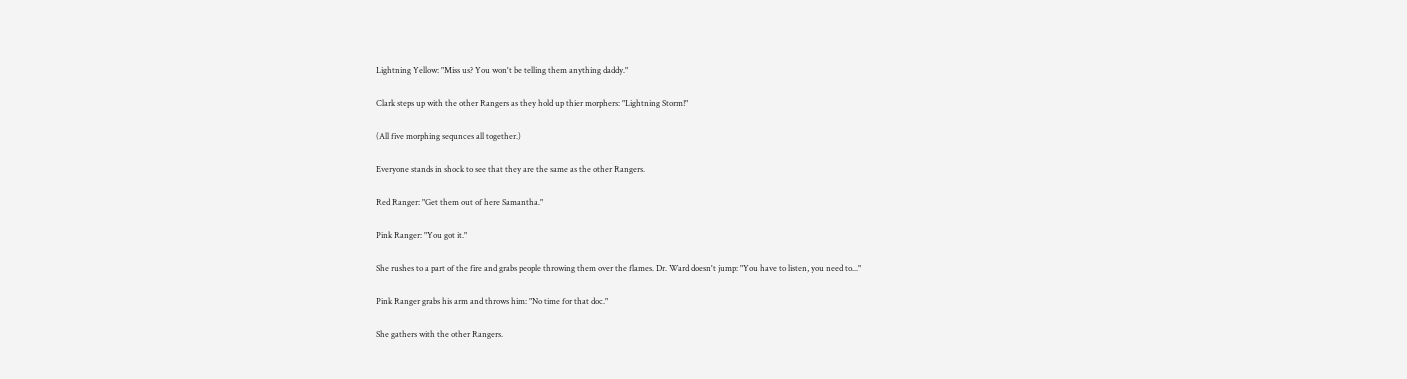Lightning Yellow: "Miss us? You won't be telling them anything daddy."

Clark steps up with the other Rangers as they hold up thier morphers: "Lightning Storm!"

(All five morphing sequnces all together.)

Everyone stands in shock to see that they are the same as the other Rangers.

Red Ranger: "Get them out of here Samantha."

Pink Ranger: "You got it."

She rushes to a part of the fire and grabs people throwing them over the flames. Dr. Ward doesn't jump: "You have to listen, you need to..."

Pink Ranger grabs his arm and throws him: "No time for that doc."

She gathers with the other Rangers.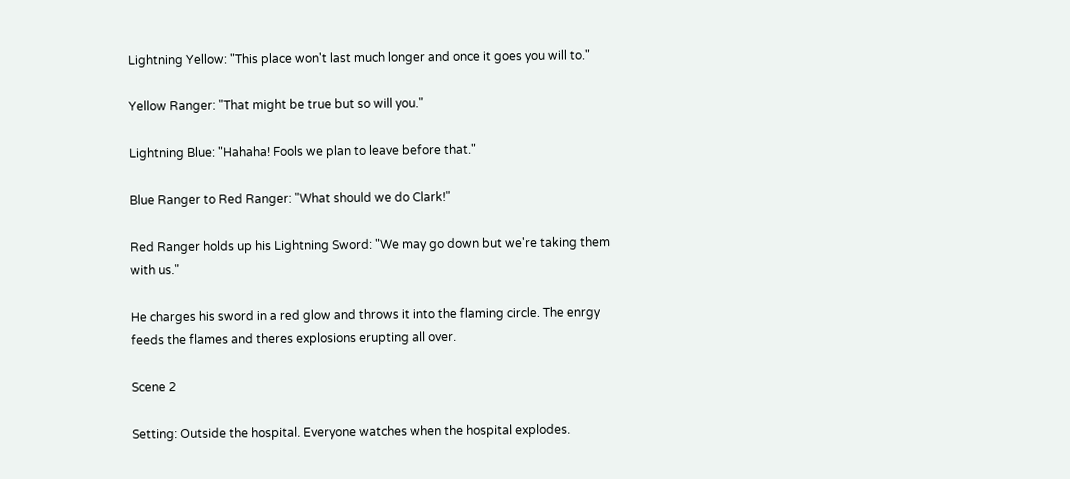Lightning Yellow: "This place won't last much longer and once it goes you will to."

Yellow Ranger: "That might be true but so will you."

Lightning Blue: "Hahaha! Fools we plan to leave before that."

Blue Ranger to Red Ranger: "What should we do Clark!"

Red Ranger holds up his Lightning Sword: "We may go down but we're taking them with us."

He charges his sword in a red glow and throws it into the flaming circle. The enrgy feeds the flames and theres explosions erupting all over.

Scene 2

Setting: Outside the hospital. Everyone watches when the hospital explodes.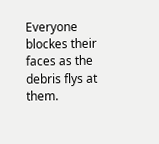Everyone blockes their faces as the debris flys at them.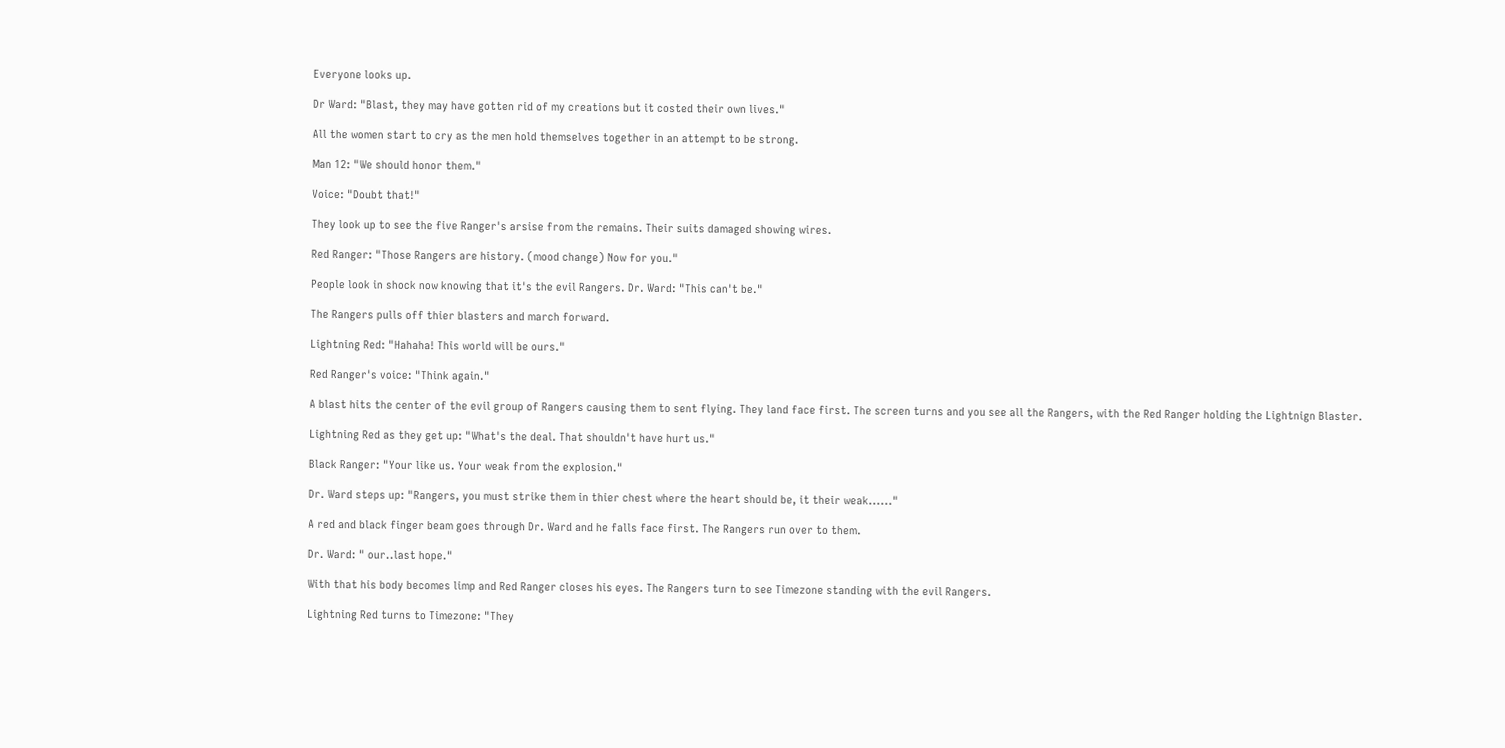Everyone looks up.

Dr Ward: "Blast, they may have gotten rid of my creations but it costed their own lives."

All the women start to cry as the men hold themselves together in an attempt to be strong.

Man 12: "We should honor them."

Voice: "Doubt that!"

They look up to see the five Ranger's arsise from the remains. Their suits damaged showing wires.

Red Ranger: "Those Rangers are history. (mood change) Now for you."

People look in shock now knowing that it's the evil Rangers. Dr. Ward: "This can't be."

The Rangers pulls off thier blasters and march forward.

Lightning Red: "Hahaha! This world will be ours."

Red Ranger's voice: "Think again."

A blast hits the center of the evil group of Rangers causing them to sent flying. They land face first. The screen turns and you see all the Rangers, with the Red Ranger holding the Lightnign Blaster.

Lightning Red as they get up: "What's the deal. That shouldn't have hurt us."

Black Ranger: "Your like us. Your weak from the explosion."

Dr. Ward steps up: "Rangers, you must strike them in thier chest where the heart should be, it their weak......"

A red and black finger beam goes through Dr. Ward and he falls face first. The Rangers run over to them.

Dr. Ward: " our..last hope."

With that his body becomes limp and Red Ranger closes his eyes. The Rangers turn to see Timezone standing with the evil Rangers.

Lightning Red turns to Timezone: "They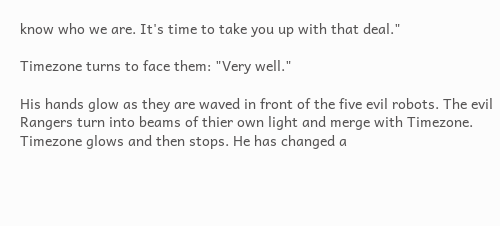know who we are. It's time to take you up with that deal."

Timezone turns to face them: "Very well."

His hands glow as they are waved in front of the five evil robots. The evil Rangers turn into beams of thier own light and merge with Timezone. Timezone glows and then stops. He has changed a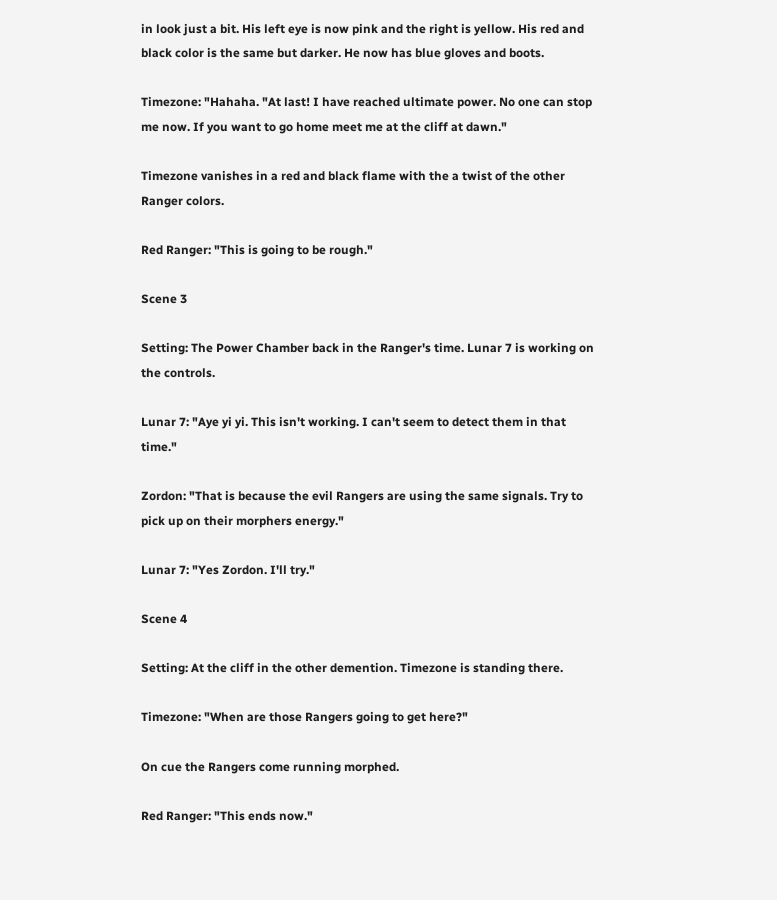in look just a bit. His left eye is now pink and the right is yellow. His red and black color is the same but darker. He now has blue gloves and boots.

Timezone: "Hahaha. "At last! I have reached ultimate power. No one can stop me now. If you want to go home meet me at the cliff at dawn."

Timezone vanishes in a red and black flame with the a twist of the other Ranger colors.

Red Ranger: "This is going to be rough."

Scene 3

Setting: The Power Chamber back in the Ranger's time. Lunar 7 is working on the controls.

Lunar 7: "Aye yi yi. This isn't working. I can't seem to detect them in that time."

Zordon: "That is because the evil Rangers are using the same signals. Try to pick up on their morphers energy."

Lunar 7: "Yes Zordon. I'll try."

Scene 4

Setting: At the cliff in the other demention. Timezone is standing there.

Timezone: "When are those Rangers going to get here?"

On cue the Rangers come running morphed.

Red Ranger: "This ends now."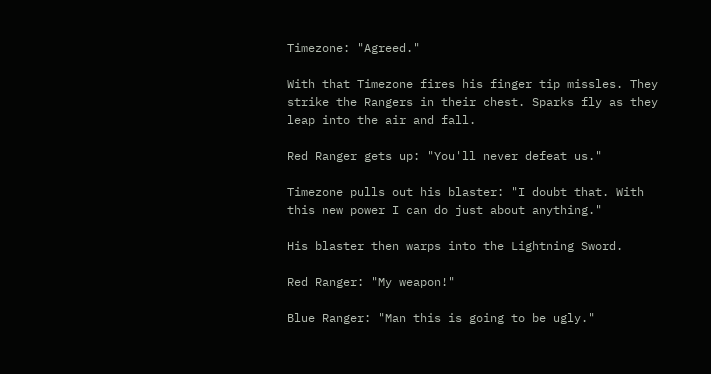Timezone: "Agreed."

With that Timezone fires his finger tip missles. They strike the Rangers in their chest. Sparks fly as they leap into the air and fall.

Red Ranger gets up: "You'll never defeat us."

Timezone pulls out his blaster: "I doubt that. With this new power I can do just about anything."

His blaster then warps into the Lightning Sword.

Red Ranger: "My weapon!"

Blue Ranger: "Man this is going to be ugly."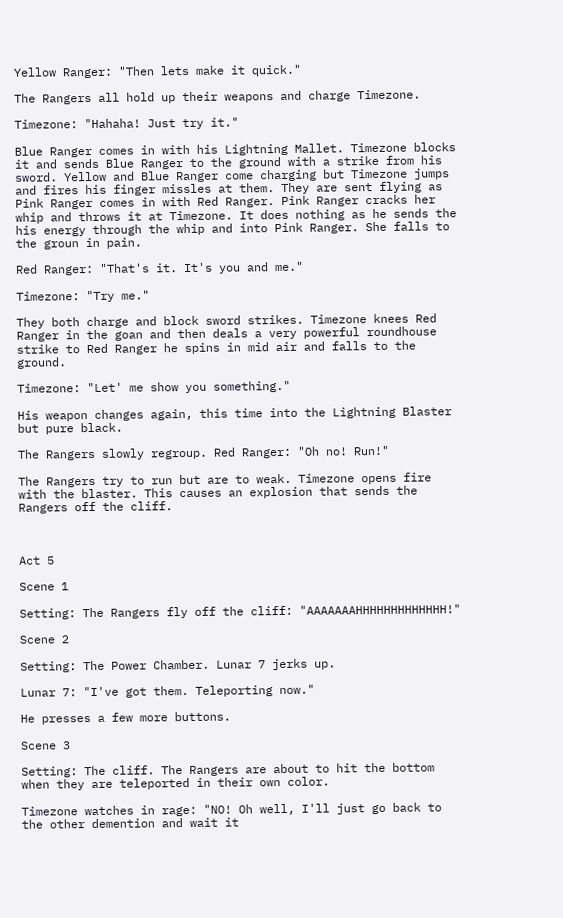Yellow Ranger: "Then lets make it quick."

The Rangers all hold up their weapons and charge Timezone.

Timezone: "Hahaha! Just try it."

Blue Ranger comes in with his Lightning Mallet. Timezone blocks it and sends Blue Ranger to the ground with a strike from his sword. Yellow and Blue Ranger come charging but Timezone jumps and fires his finger missles at them. They are sent flying as Pink Ranger comes in with Red Ranger. Pink Ranger cracks her whip and throws it at Timezone. It does nothing as he sends the his energy through the whip and into Pink Ranger. She falls to the groun in pain.

Red Ranger: "That's it. It's you and me."

Timezone: "Try me."

They both charge and block sword strikes. Timezone knees Red Ranger in the goan and then deals a very powerful roundhouse strike to Red Ranger he spins in mid air and falls to the ground.

Timezone: "Let' me show you something."

His weapon changes again, this time into the Lightning Blaster but pure black.

The Rangers slowly regroup. Red Ranger: "Oh no! Run!"

The Rangers try to run but are to weak. Timezone opens fire with the blaster. This causes an explosion that sends the Rangers off the cliff.



Act 5

Scene 1

Setting: The Rangers fly off the cliff: "AAAAAAAHHHHHHHHHHHHH!"

Scene 2

Setting: The Power Chamber. Lunar 7 jerks up.

Lunar 7: "I've got them. Teleporting now."

He presses a few more buttons.

Scene 3

Setting: The cliff. The Rangers are about to hit the bottom when they are teleported in their own color.

Timezone watches in rage: "NO! Oh well, I'll just go back to the other demention and wait it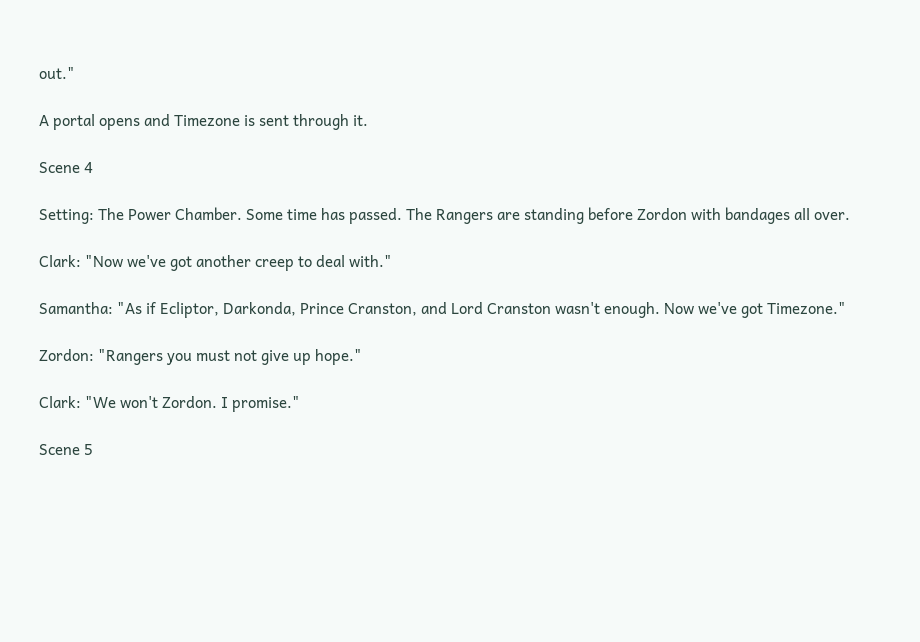out."

A portal opens and Timezone is sent through it.

Scene 4

Setting: The Power Chamber. Some time has passed. The Rangers are standing before Zordon with bandages all over.

Clark: "Now we've got another creep to deal with."

Samantha: "As if Ecliptor, Darkonda, Prince Cranston, and Lord Cranston wasn't enough. Now we've got Timezone."

Zordon: "Rangers you must not give up hope."

Clark: "We won't Zordon. I promise."

Scene 5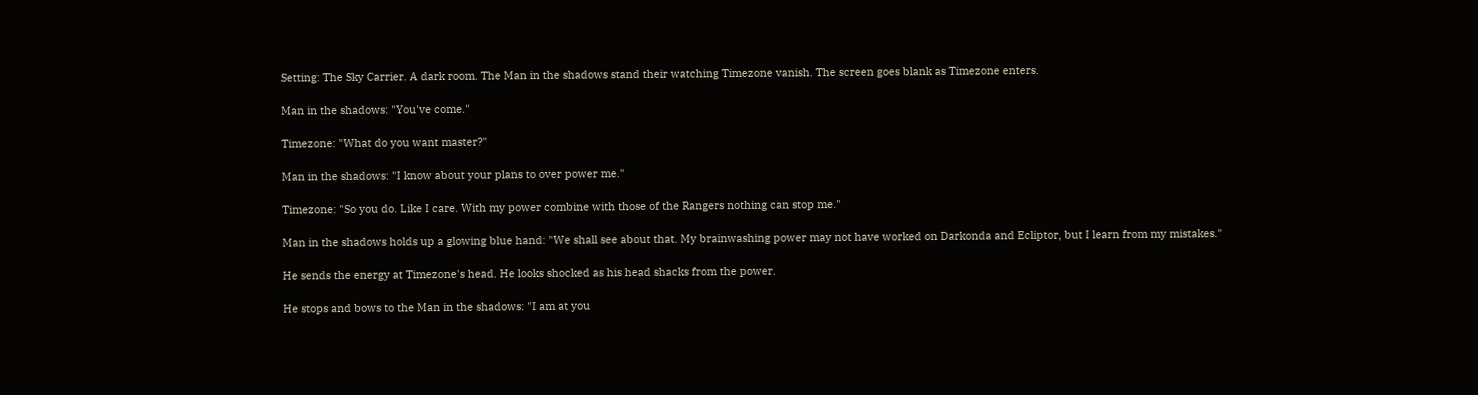Setting: The Sky Carrier. A dark room. The Man in the shadows stand their watching Timezone vanish. The screen goes blank as Timezone enters.

Man in the shadows: "You've come."

Timezone: "What do you want master?"

Man in the shadows: "I know about your plans to over power me."

Timezone: "So you do. Like I care. With my power combine with those of the Rangers nothing can stop me."

Man in the shadows holds up a glowing blue hand: "We shall see about that. My brainwashing power may not have worked on Darkonda and Ecliptor, but I learn from my mistakes."

He sends the energy at Timezone's head. He looks shocked as his head shacks from the power.

He stops and bows to the Man in the shadows: "I am at you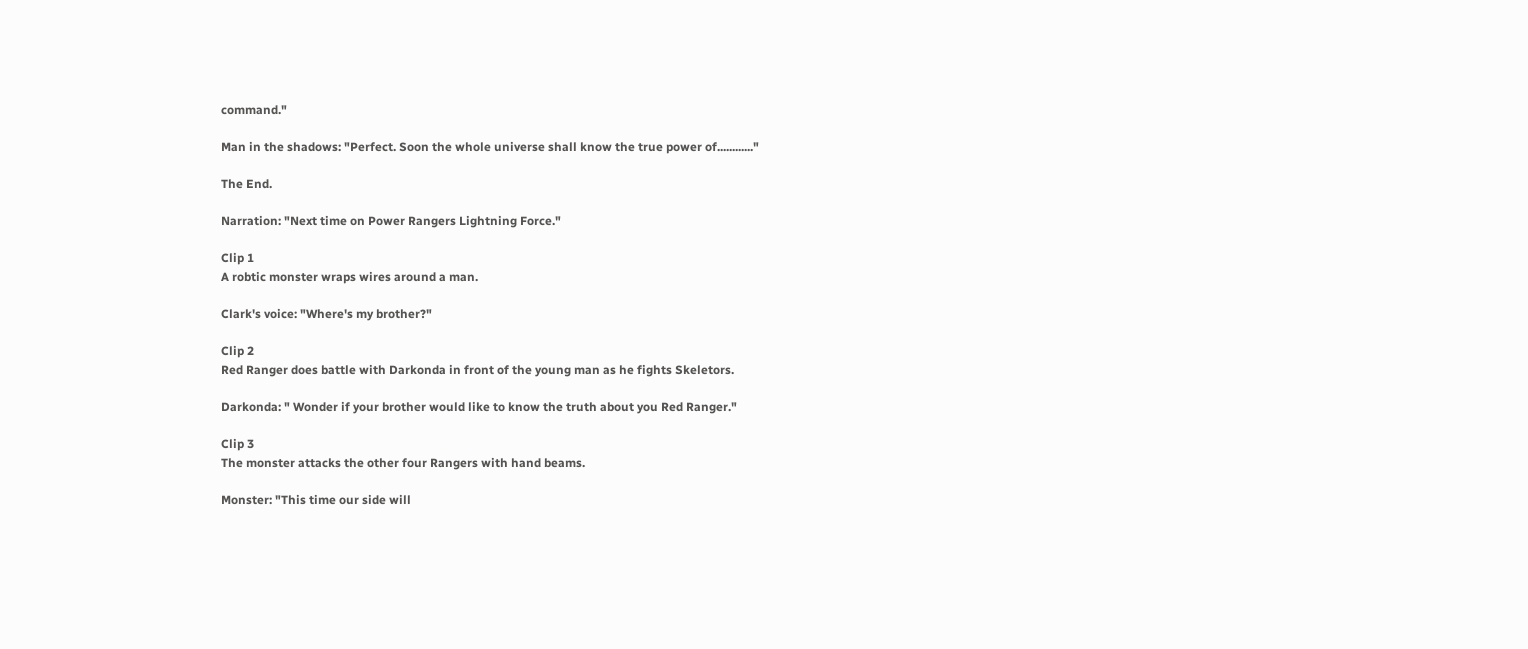command."

Man in the shadows: "Perfect. Soon the whole universe shall know the true power of............"

The End.

Narration: "Next time on Power Rangers Lightning Force."

Clip 1
A robtic monster wraps wires around a man.

Clark's voice: "Where's my brother?"

Clip 2
Red Ranger does battle with Darkonda in front of the young man as he fights Skeletors.

Darkonda: " Wonder if your brother would like to know the truth about you Red Ranger."

Clip 3
The monster attacks the other four Rangers with hand beams.

Monster: "This time our side will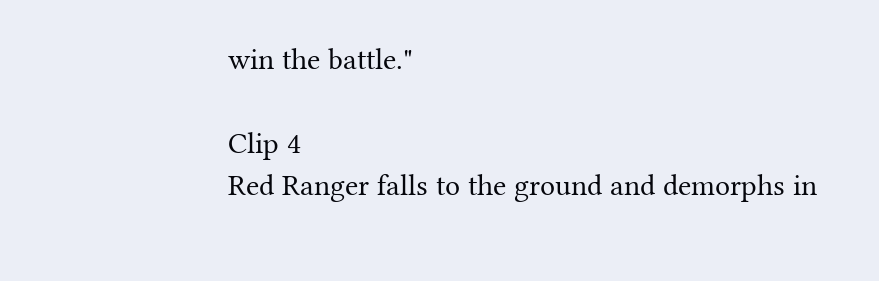win the battle."

Clip 4
Red Ranger falls to the ground and demorphs in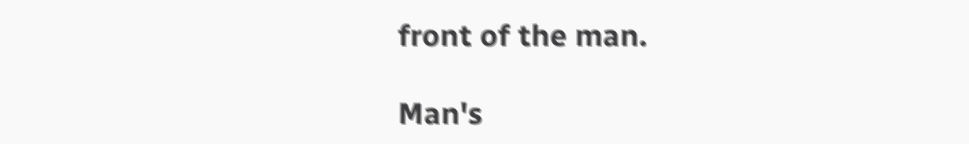front of the man.

Man's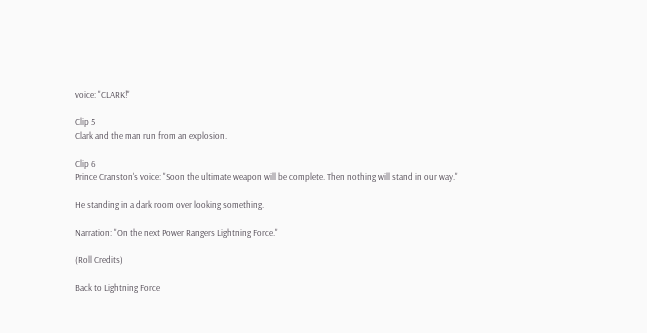voice: "CLARK!"

Clip 5
Clark and the man run from an explosion.

Clip 6
Prince Cranston's voice: "Soon the ultimate weapon will be complete. Then nothing will stand in our way."

He standing in a dark room over looking something.

Narration: "On the next Power Rangers Lightning Force."

(Roll Credits)

Back to Lightning Force